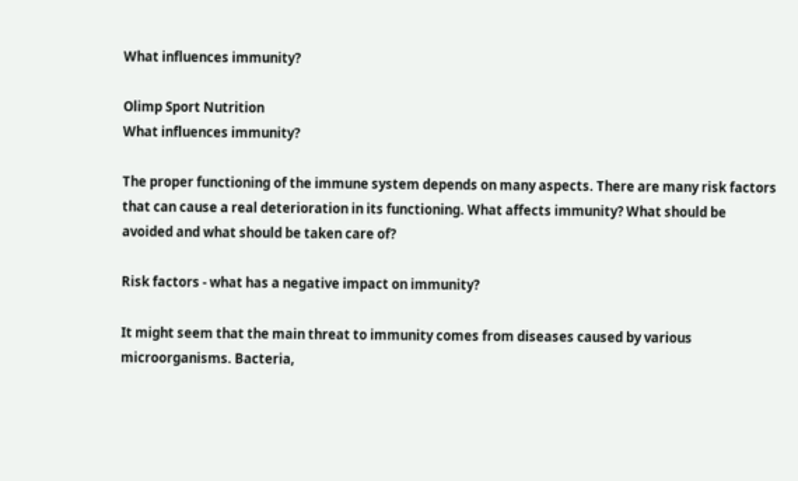What influences immunity?

Olimp Sport Nutrition
What influences immunity?

The proper functioning of the immune system depends on many aspects. There are many risk factors that can cause a real deterioration in its functioning. What affects immunity? What should be avoided and what should be taken care of?

Risk factors - what has a negative impact on immunity?

It might seem that the main threat to immunity comes from diseases caused by various microorganisms. Bacteria,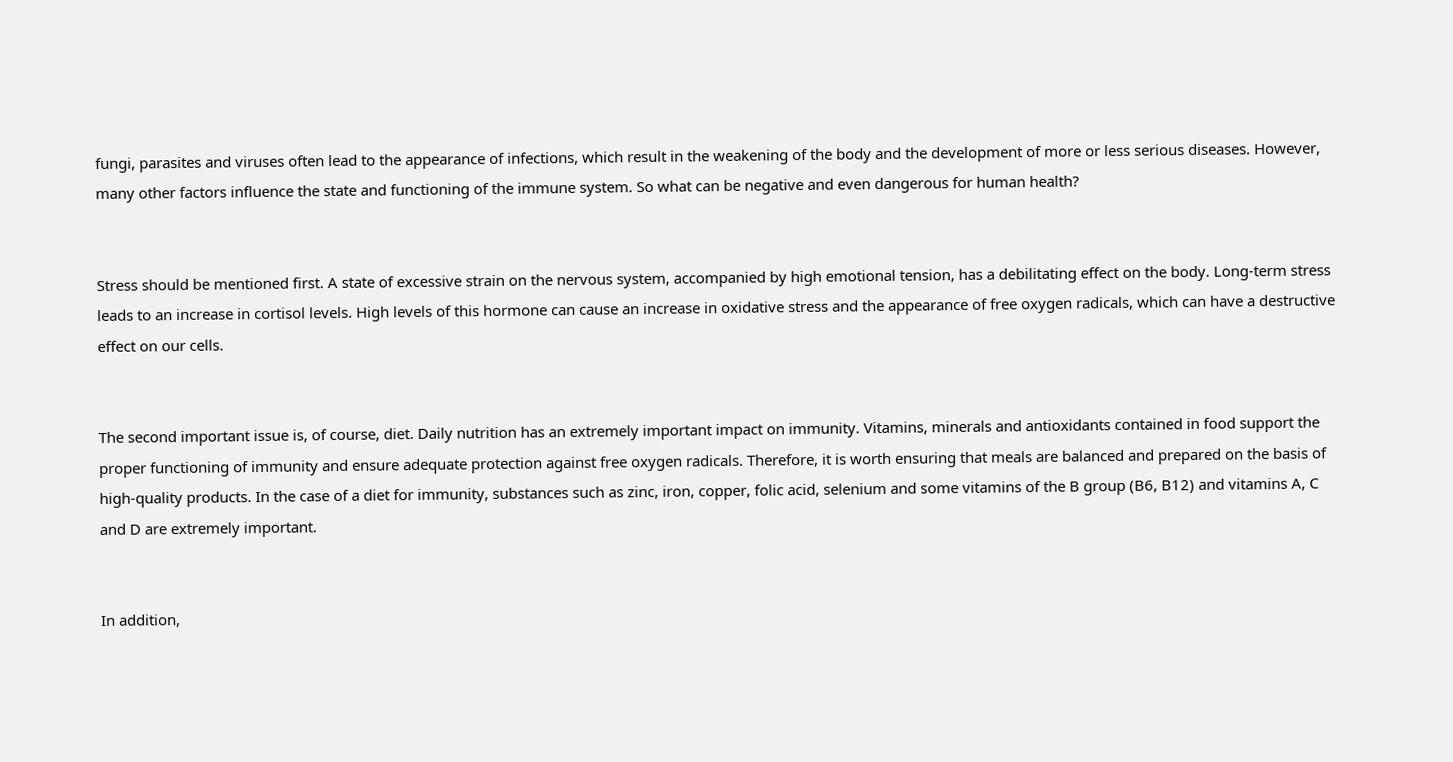fungi, parasites and viruses often lead to the appearance of infections, which result in the weakening of the body and the development of more or less serious diseases. However, many other factors influence the state and functioning of the immune system. So what can be negative and even dangerous for human health?


Stress should be mentioned first. A state of excessive strain on the nervous system, accompanied by high emotional tension, has a debilitating effect on the body. Long-term stress leads to an increase in cortisol levels. High levels of this hormone can cause an increase in oxidative stress and the appearance of free oxygen radicals, which can have a destructive effect on our cells.


The second important issue is, of course, diet. Daily nutrition has an extremely important impact on immunity. Vitamins, minerals and antioxidants contained in food support the proper functioning of immunity and ensure adequate protection against free oxygen radicals. Therefore, it is worth ensuring that meals are balanced and prepared on the basis of high-quality products. In the case of a diet for immunity, substances such as zinc, iron, copper, folic acid, selenium and some vitamins of the B group (B6, B12) and vitamins A, C and D are extremely important.


In addition,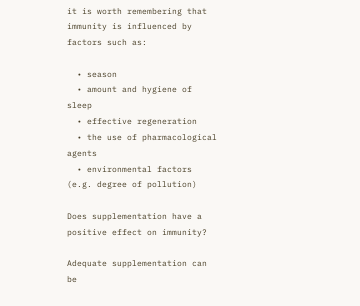it is worth remembering that immunity is influenced by factors such as:

  • season
  • amount and hygiene of sleep
  • effective regeneration
  • the use of pharmacological agents
  • environmental factors (e.g. degree of pollution)

Does supplementation have a positive effect on immunity?

Adequate supplementation can be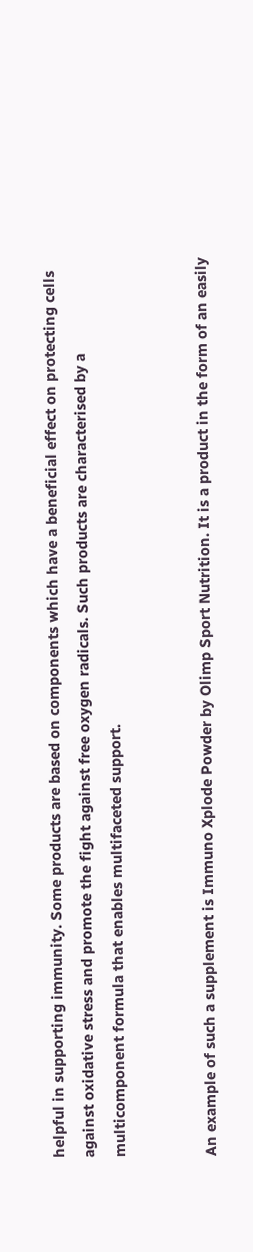helpful in supporting immunity. Some products are based on components which have a beneficial effect on protecting cells against oxidative stress and promote the fight against free oxygen radicals. Such products are characterised by a multicomponent formula that enables multifaceted support.


An example of such a supplement is Immuno Xplode Powder by Olimp Sport Nutrition. It is a product in the form of an easily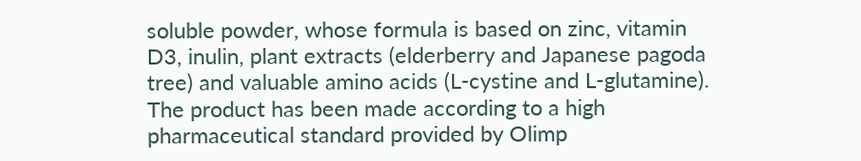soluble powder, whose formula is based on zinc, vitamin D3, inulin, plant extracts (elderberry and Japanese pagoda tree) and valuable amino acids (L-cystine and L-glutamine). The product has been made according to a high pharmaceutical standard provided by Olimp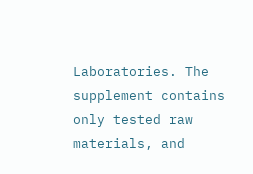Laboratories. The supplement contains only tested raw materials, and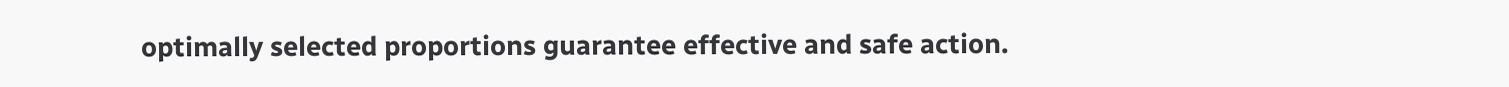optimally selected proportions guarantee effective and safe action.